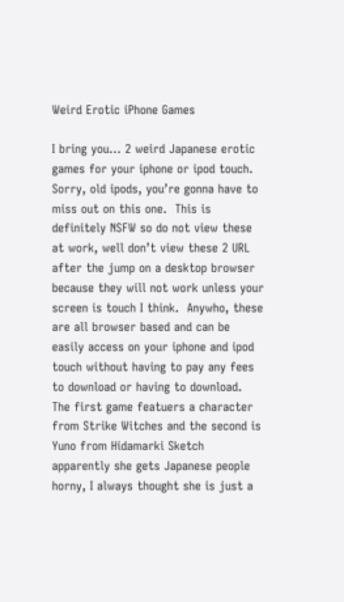Weird Erotic iPhone Games

I bring you… 2 weird Japanese erotic games for your iphone or ipod touch.  Sorry, old ipods, you’re gonna have to miss out on this one.  This is definitely NSFW so do not view these at work, well don’t view these 2 URL after the jump on a desktop browser because they will not work unless your screen is touch I think.  Anywho, these are all browser based and can be easily access on your iphone and ipod touch without having to pay any fees to download or having to download.  The first game featuers a character from Strike Witches and the second is Yuno from Hidamarki Sketch apparently she gets Japanese people horny, I always thought she is just a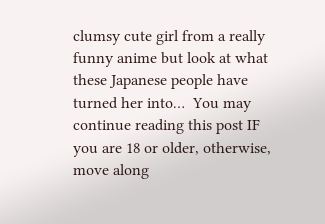clumsy cute girl from a really funny anime but look at what these Japanese people have turned her into…  You may continue reading this post IF you are 18 or older, otherwise, move along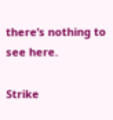there’s nothing to see here.

Strike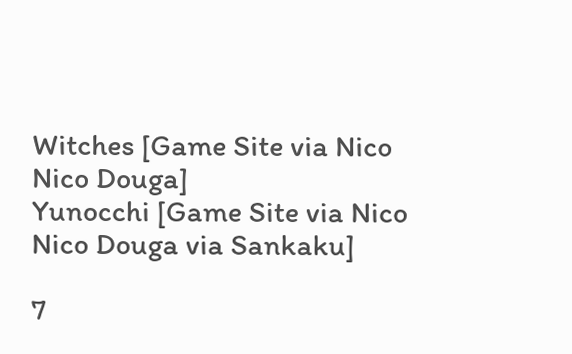Witches [Game Site via Nico Nico Douga]
Yunocchi [Game Site via Nico Nico Douga via Sankaku]

7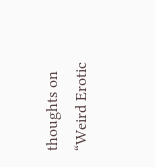thoughts on “Weird Erotic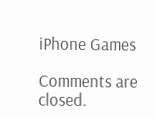iPhone Games

Comments are closed.